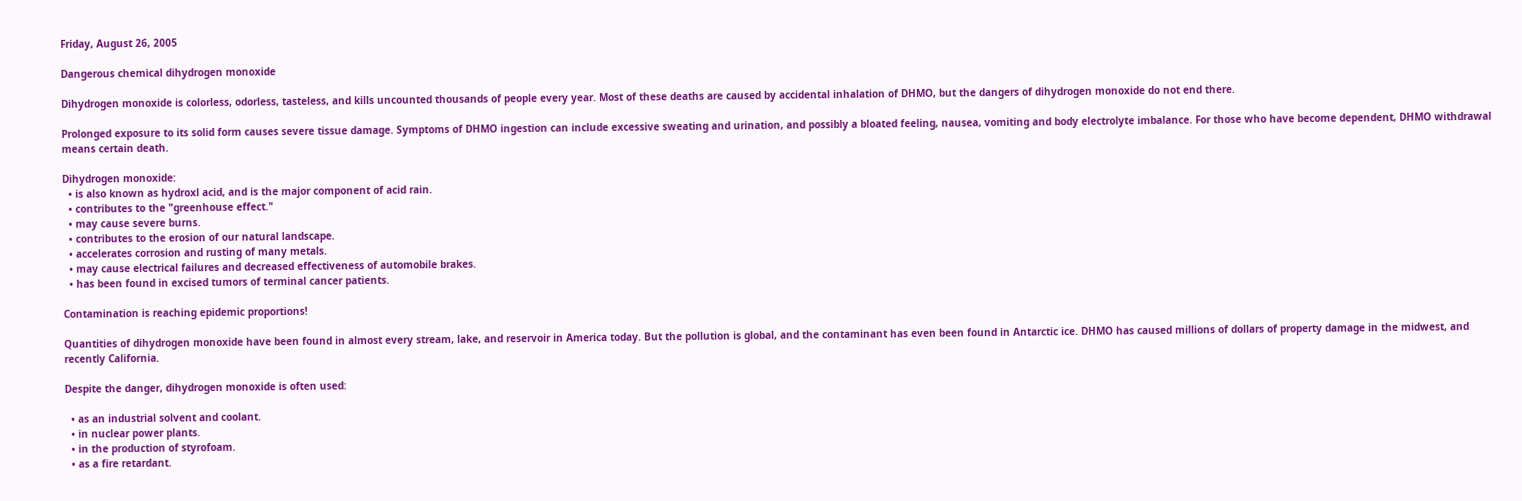Friday, August 26, 2005

Dangerous chemical dihydrogen monoxide

Dihydrogen monoxide is colorless, odorless, tasteless, and kills uncounted thousands of people every year. Most of these deaths are caused by accidental inhalation of DHMO, but the dangers of dihydrogen monoxide do not end there.

Prolonged exposure to its solid form causes severe tissue damage. Symptoms of DHMO ingestion can include excessive sweating and urination, and possibly a bloated feeling, nausea, vomiting and body electrolyte imbalance. For those who have become dependent, DHMO withdrawal means certain death.

Dihydrogen monoxide:
  • is also known as hydroxl acid, and is the major component of acid rain.
  • contributes to the "greenhouse effect."
  • may cause severe burns.
  • contributes to the erosion of our natural landscape.
  • accelerates corrosion and rusting of many metals.
  • may cause electrical failures and decreased effectiveness of automobile brakes.
  • has been found in excised tumors of terminal cancer patients.

Contamination is reaching epidemic proportions!

Quantities of dihydrogen monoxide have been found in almost every stream, lake, and reservoir in America today. But the pollution is global, and the contaminant has even been found in Antarctic ice. DHMO has caused millions of dollars of property damage in the midwest, and recently California.

Despite the danger, dihydrogen monoxide is often used:

  • as an industrial solvent and coolant.
  • in nuclear power plants.
  • in the production of styrofoam.
  • as a fire retardant.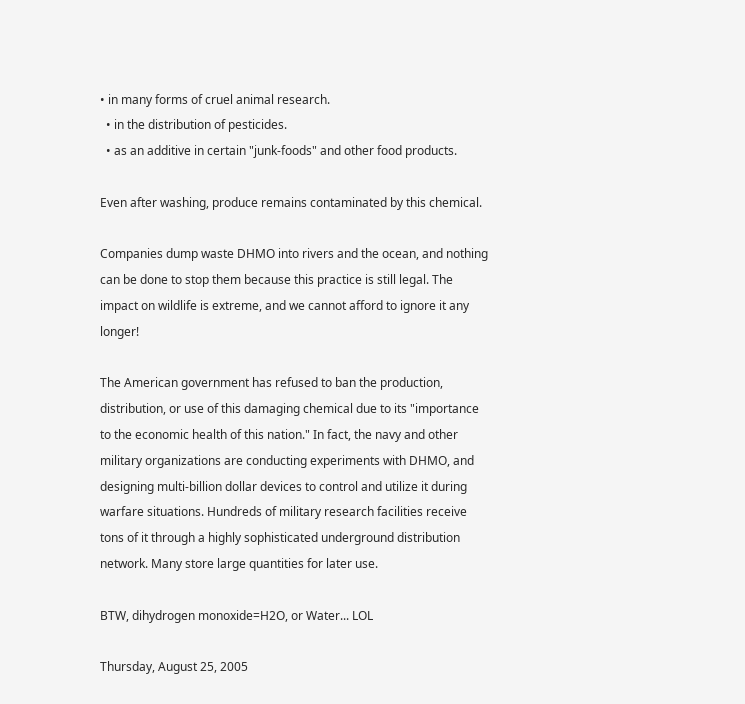• in many forms of cruel animal research.
  • in the distribution of pesticides.
  • as an additive in certain "junk-foods" and other food products.

Even after washing, produce remains contaminated by this chemical.

Companies dump waste DHMO into rivers and the ocean, and nothing can be done to stop them because this practice is still legal. The impact on wildlife is extreme, and we cannot afford to ignore it any longer!

The American government has refused to ban the production, distribution, or use of this damaging chemical due to its "importance to the economic health of this nation." In fact, the navy and other military organizations are conducting experiments with DHMO, and designing multi-billion dollar devices to control and utilize it during warfare situations. Hundreds of military research facilities receive tons of it through a highly sophisticated underground distribution network. Many store large quantities for later use.

BTW, dihydrogen monoxide=H2O, or Water... LOL

Thursday, August 25, 2005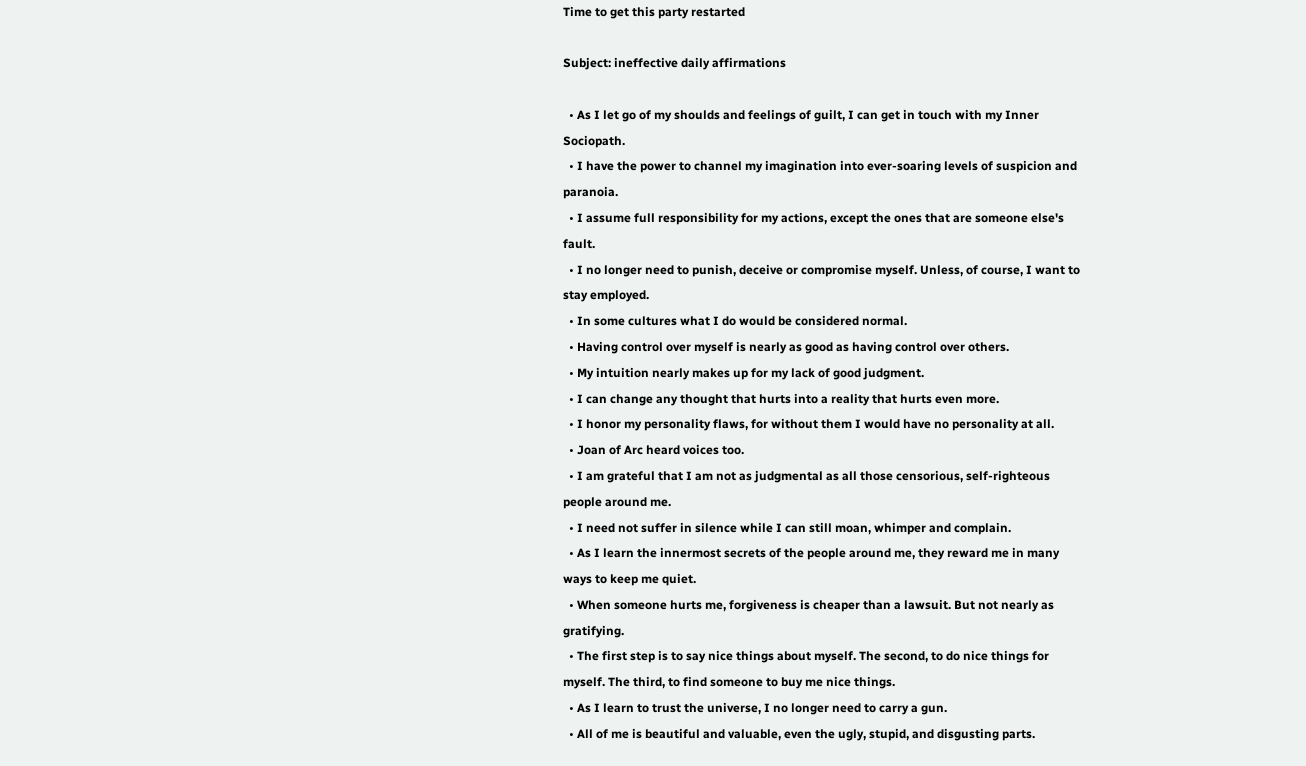Time to get this party restarted

Subject: ineffective daily affirmations

  • As I let go of my shoulds and feelings of guilt, I can get in touch with my Inner Sociopath.
  • I have the power to channel my imagination into ever-soaring levels of suspicion and paranoia.
  • I assume full responsibility for my actions, except the ones that are someone else's fault.
  • I no longer need to punish, deceive or compromise myself. Unless, of course, I want to stay employed.
  • In some cultures what I do would be considered normal.
  • Having control over myself is nearly as good as having control over others.
  • My intuition nearly makes up for my lack of good judgment.
  • I can change any thought that hurts into a reality that hurts even more.
  • I honor my personality flaws, for without them I would have no personality at all.
  • Joan of Arc heard voices too.
  • I am grateful that I am not as judgmental as all those censorious, self-righteous people around me.
  • I need not suffer in silence while I can still moan, whimper and complain.
  • As I learn the innermost secrets of the people around me, they reward me in many ways to keep me quiet.
  • When someone hurts me, forgiveness is cheaper than a lawsuit. But not nearly as gratifying.
  • The first step is to say nice things about myself. The second, to do nice things for myself. The third, to find someone to buy me nice things.
  • As I learn to trust the universe, I no longer need to carry a gun.
  • All of me is beautiful and valuable, even the ugly, stupid, and disgusting parts.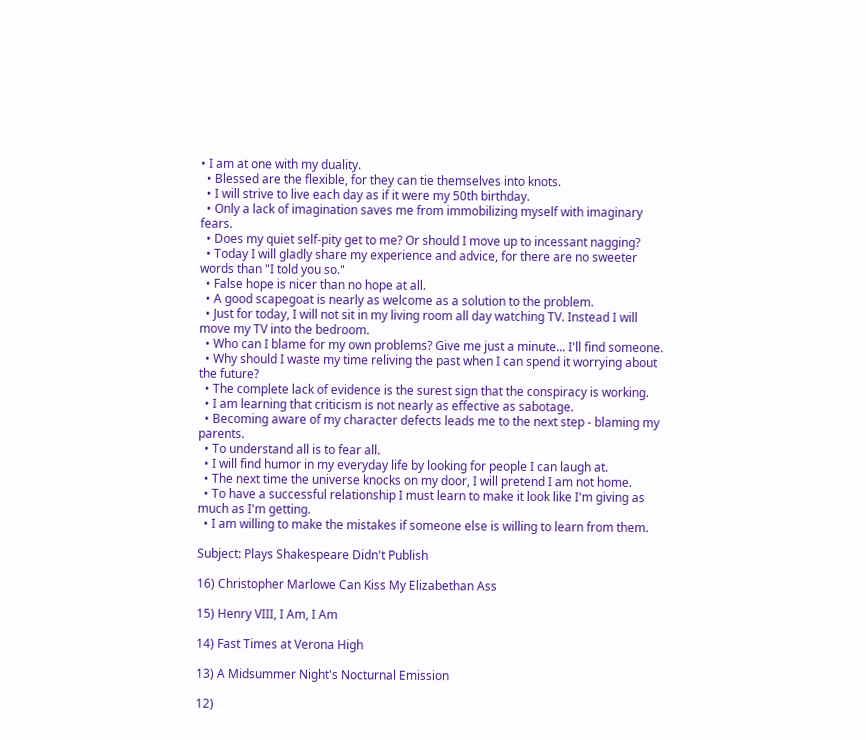• I am at one with my duality.
  • Blessed are the flexible, for they can tie themselves into knots.
  • I will strive to live each day as if it were my 50th birthday.
  • Only a lack of imagination saves me from immobilizing myself with imaginary fears.
  • Does my quiet self-pity get to me? Or should I move up to incessant nagging?
  • Today I will gladly share my experience and advice, for there are no sweeter words than "I told you so."
  • False hope is nicer than no hope at all.
  • A good scapegoat is nearly as welcome as a solution to the problem.
  • Just for today, I will not sit in my living room all day watching TV. Instead I will move my TV into the bedroom.
  • Who can I blame for my own problems? Give me just a minute... I'll find someone.
  • Why should I waste my time reliving the past when I can spend it worrying about the future?
  • The complete lack of evidence is the surest sign that the conspiracy is working.
  • I am learning that criticism is not nearly as effective as sabotage.
  • Becoming aware of my character defects leads me to the next step - blaming my parents.
  • To understand all is to fear all.
  • I will find humor in my everyday life by looking for people I can laugh at.
  • The next time the universe knocks on my door, I will pretend I am not home.
  • To have a successful relationship I must learn to make it look like I'm giving as much as I'm getting.
  • I am willing to make the mistakes if someone else is willing to learn from them.

Subject: Plays Shakespeare Didn't Publish

16) Christopher Marlowe Can Kiss My Elizabethan Ass

15) Henry VIII, I Am, I Am

14) Fast Times at Verona High

13) A Midsummer Night's Nocturnal Emission

12)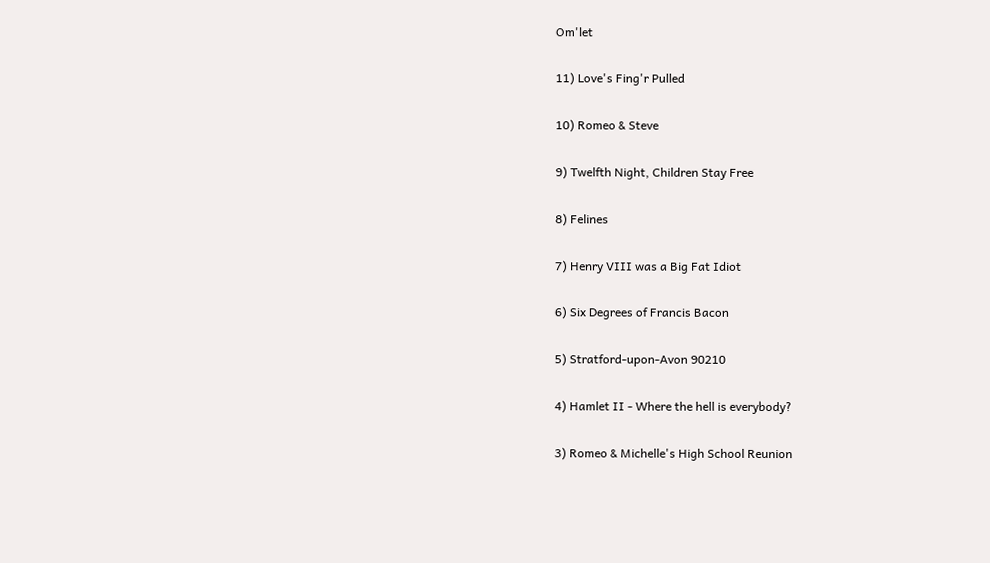Om'let

11) Love's Fing'r Pulled

10) Romeo & Steve

9) Twelfth Night, Children Stay Free

8) Felines

7) Henry VIII was a Big Fat Idiot

6) Six Degrees of Francis Bacon

5) Stratford-upon-Avon 90210

4) Hamlet II - Where the hell is everybody?

3) Romeo & Michelle's High School Reunion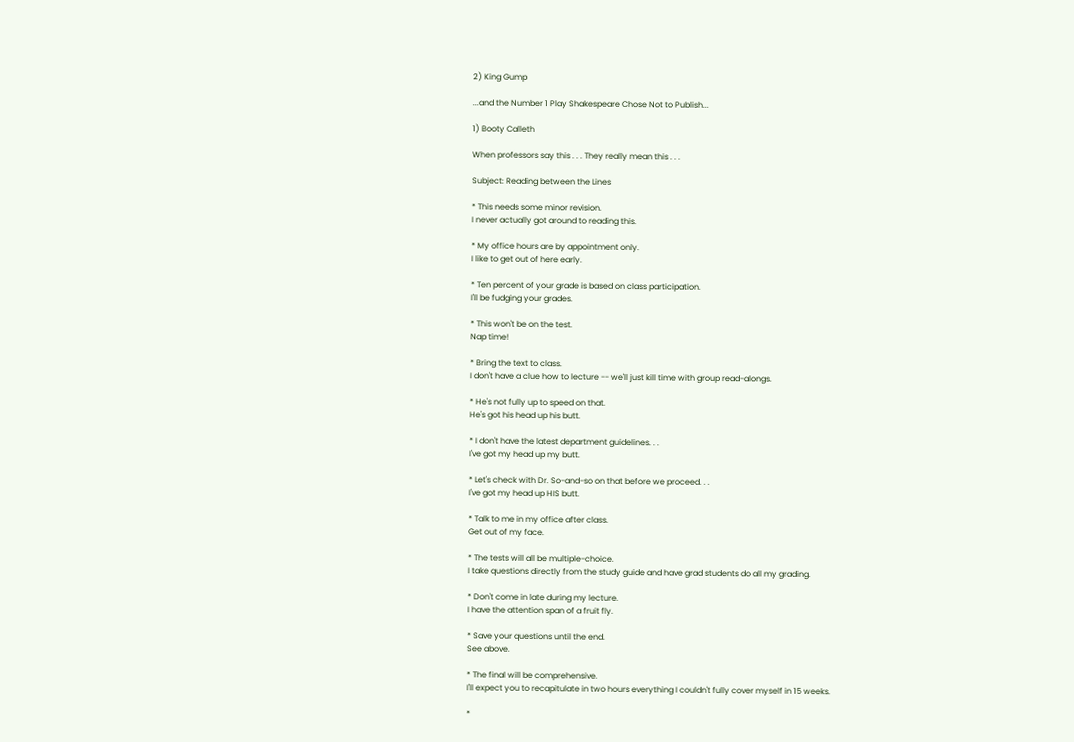2) King Gump

...and the Number 1 Play Shakespeare Chose Not to Publish...

1) Booty Calleth

When professors say this . . . They really mean this . . .

Subject: Reading between the Lines

* This needs some minor revision.
I never actually got around to reading this.

* My office hours are by appointment only.
I like to get out of here early.

* Ten percent of your grade is based on class participation.
I'll be fudging your grades.

* This won't be on the test.
Nap time!

* Bring the text to class.
I don't have a clue how to lecture -- we'll just kill time with group read-alongs.

* He's not fully up to speed on that.
He's got his head up his butt.

* I don't have the latest department guidelines. . .
I've got my head up my butt.

* Let's check with Dr. So-and-so on that before we proceed. . .
I've got my head up HIS butt.

* Talk to me in my office after class.
Get out of my face.

* The tests will all be multiple-choice.
I take questions directly from the study guide and have grad students do all my grading.

* Don't come in late during my lecture.
I have the attention span of a fruit fly.

* Save your questions until the end.
See above.

* The final will be comprehensive.
I'll expect you to recapitulate in two hours everything I couldn't fully cover myself in 15 weeks.

*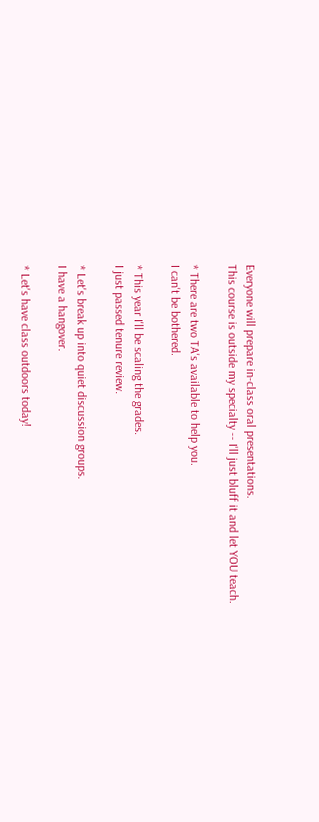Everyone will prepare in-class oral presentations.
This course is outside my specialty -- I'll just bluff it and let YOU teach.

* There are two TA's available to help you.
I can't be bothered.

* This year I'll be scaling the grades.
I just passed tenure review.

* Let's break up into quiet discussion groups.
I have a hangover.

* Let's have class outdoors today!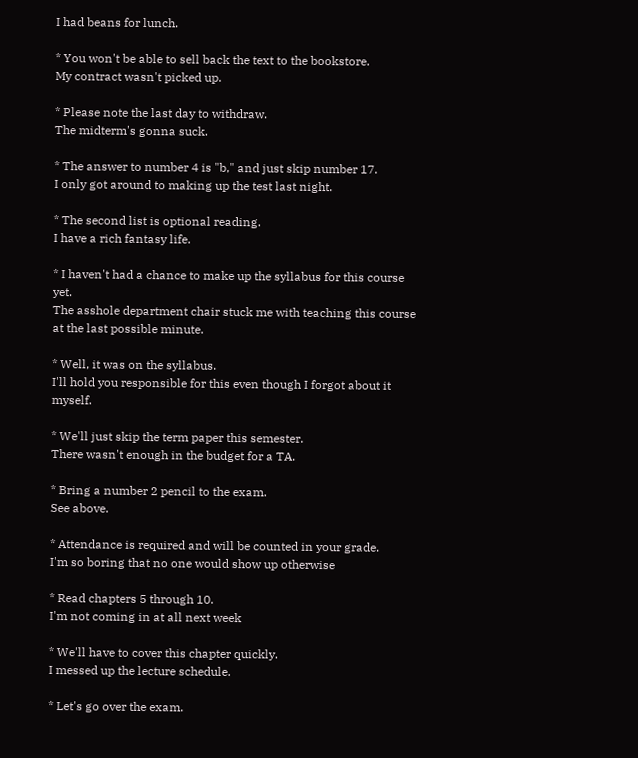I had beans for lunch.

* You won't be able to sell back the text to the bookstore.
My contract wasn't picked up.

* Please note the last day to withdraw.
The midterm's gonna suck.

* The answer to number 4 is "b," and just skip number 17.
I only got around to making up the test last night.

* The second list is optional reading.
I have a rich fantasy life.

* I haven't had a chance to make up the syllabus for this course yet.
The asshole department chair stuck me with teaching this course at the last possible minute.

* Well, it was on the syllabus.
I'll hold you responsible for this even though I forgot about it myself.

* We'll just skip the term paper this semester.
There wasn't enough in the budget for a TA.

* Bring a number 2 pencil to the exam.
See above.

* Attendance is required and will be counted in your grade.
I'm so boring that no one would show up otherwise

* Read chapters 5 through 10.
I'm not coming in at all next week

* We'll have to cover this chapter quickly.
I messed up the lecture schedule.

* Let's go over the exam.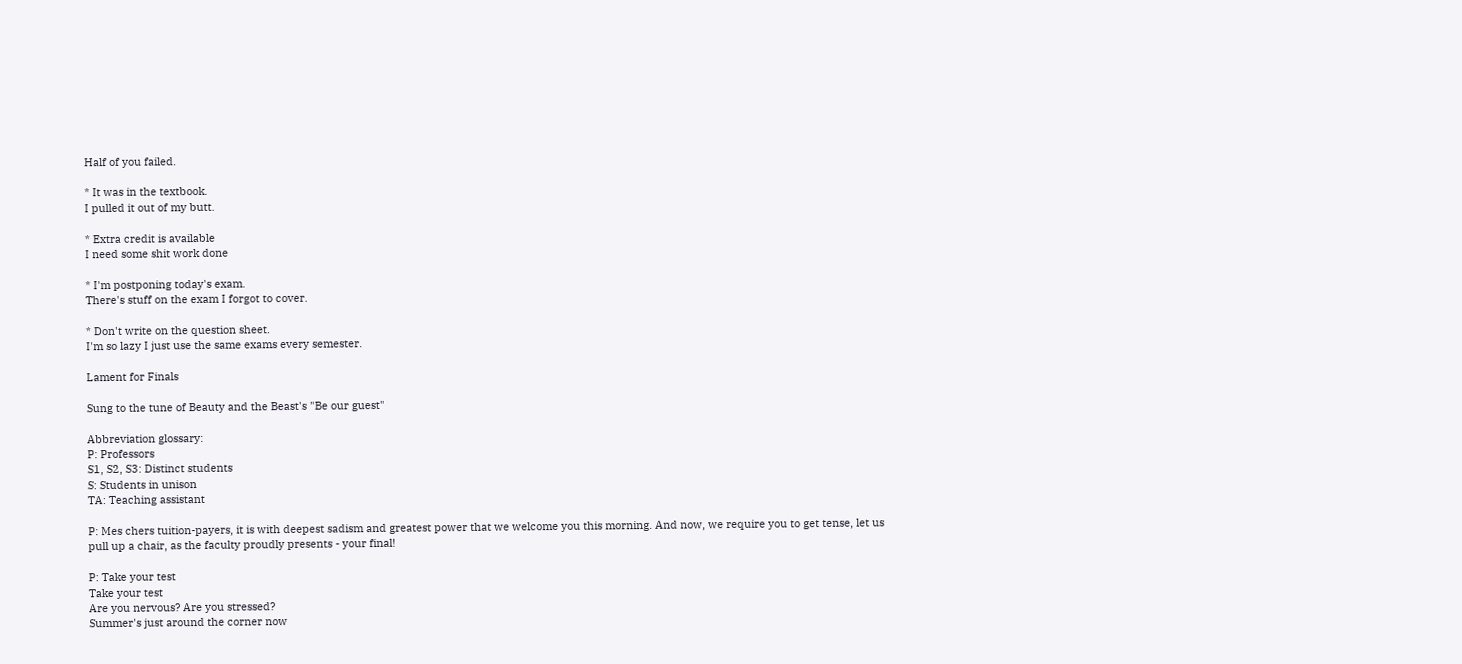Half of you failed.

* It was in the textbook.
I pulled it out of my butt.

* Extra credit is available
I need some shit work done

* I'm postponing today's exam.
There's stuff on the exam I forgot to cover.

* Don't write on the question sheet.
I'm so lazy I just use the same exams every semester.

Lament for Finals

Sung to the tune of Beauty and the Beast's "Be our guest"

Abbreviation glossary:
P: Professors
S1, S2, S3: Distinct students
S: Students in unison
TA: Teaching assistant

P: Mes chers tuition-payers, it is with deepest sadism and greatest power that we welcome you this morning. And now, we require you to get tense, let us pull up a chair, as the faculty proudly presents - your final!

P: Take your test
Take your test
Are you nervous? Are you stressed?
Summer's just around the corner now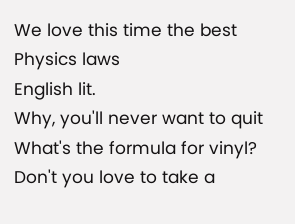We love this time the best
Physics laws
English lit.
Why, you'll never want to quit
What's the formula for vinyl?
Don't you love to take a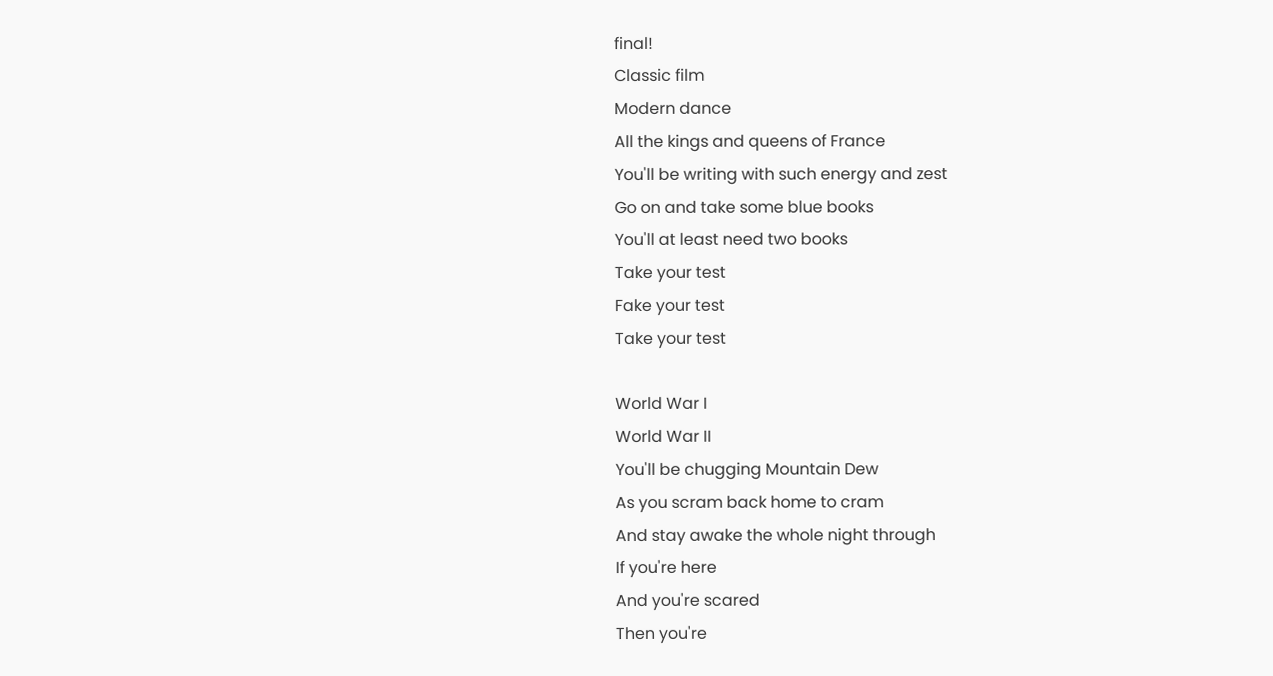final!
Classic film
Modern dance
All the kings and queens of France
You'll be writing with such energy and zest
Go on and take some blue books
You'll at least need two books
Take your test
Fake your test
Take your test

World War I
World War II
You'll be chugging Mountain Dew
As you scram back home to cram
And stay awake the whole night through
If you're here
And you're scared
Then you're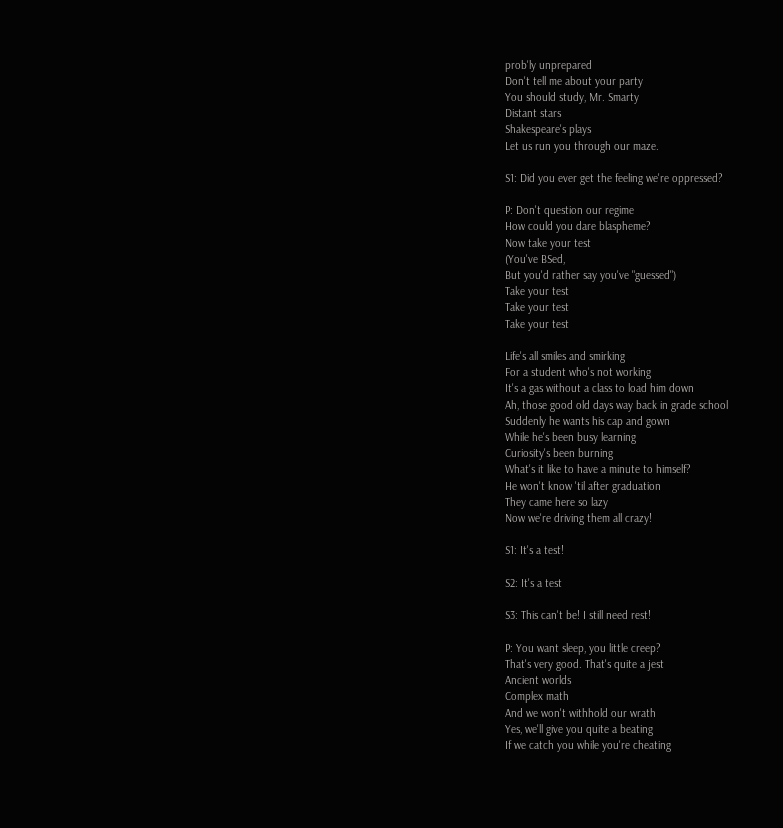prob'ly unprepared
Don't tell me about your party
You should study, Mr. Smarty
Distant stars
Shakespeare's plays
Let us run you through our maze.

S1: Did you ever get the feeling we're oppressed?

P: Don't question our regime
How could you dare blaspheme?
Now take your test
(You've BSed,
But you'd rather say you've "guessed")
Take your test
Take your test
Take your test

Life's all smiles and smirking
For a student who's not working
It's a gas without a class to load him down
Ah, those good old days way back in grade school
Suddenly he wants his cap and gown
While he's been busy learning
Curiosity's been burning
What's it like to have a minute to himself?
He won't know 'til after graduation
They came here so lazy
Now we're driving them all crazy!

S1: It's a test!

S2: It's a test

S3: This can't be! I still need rest!

P: You want sleep, you little creep?
That's very good. That's quite a jest
Ancient worlds
Complex math
And we won't withhold our wrath
Yes, we'll give you quite a beating
If we catch you while you're cheating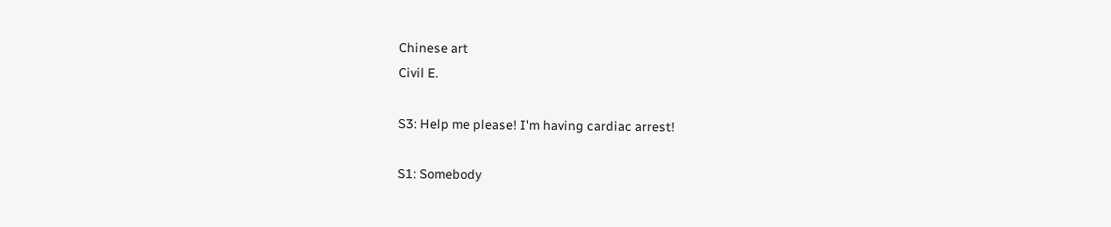Chinese art
Civil E.

S3: Help me please! I'm having cardiac arrest!

S1: Somebody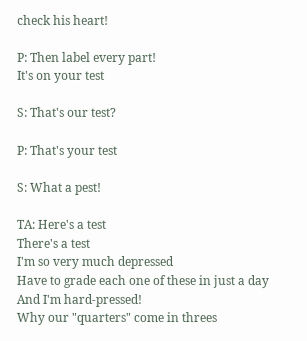check his heart!

P: Then label every part!
It's on your test

S: That's our test?

P: That's your test

S: What a pest!

TA: Here's a test
There's a test
I'm so very much depressed
Have to grade each one of these in just a day
And I'm hard-pressed!
Why our "quarters" come in threes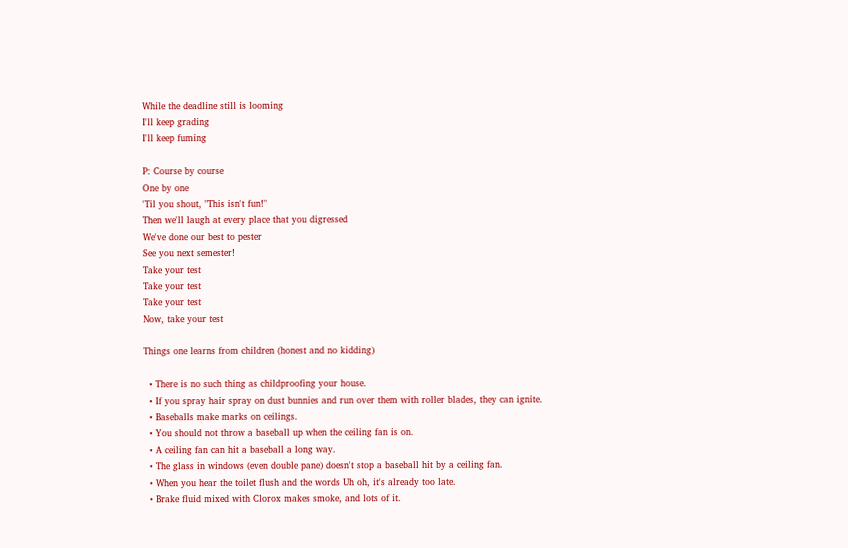While the deadline still is looming
I'll keep grading
I'll keep fuming

P: Course by course
One by one
'Til you shout, "This isn't fun!"
Then we'll laugh at every place that you digressed
We've done our best to pester
See you next semester!
Take your test
Take your test
Take your test
Now, take your test

Things one learns from children (honest and no kidding)

  • There is no such thing as childproofing your house.
  • If you spray hair spray on dust bunnies and run over them with roller blades, they can ignite.
  • Baseballs make marks on ceilings.
  • You should not throw a baseball up when the ceiling fan is on.
  • A ceiling fan can hit a baseball a long way.
  • The glass in windows (even double pane) doesn't stop a baseball hit by a ceiling fan.
  • When you hear the toilet flush and the words Uh oh, it's already too late.
  • Brake fluid mixed with Clorox makes smoke, and lots of it.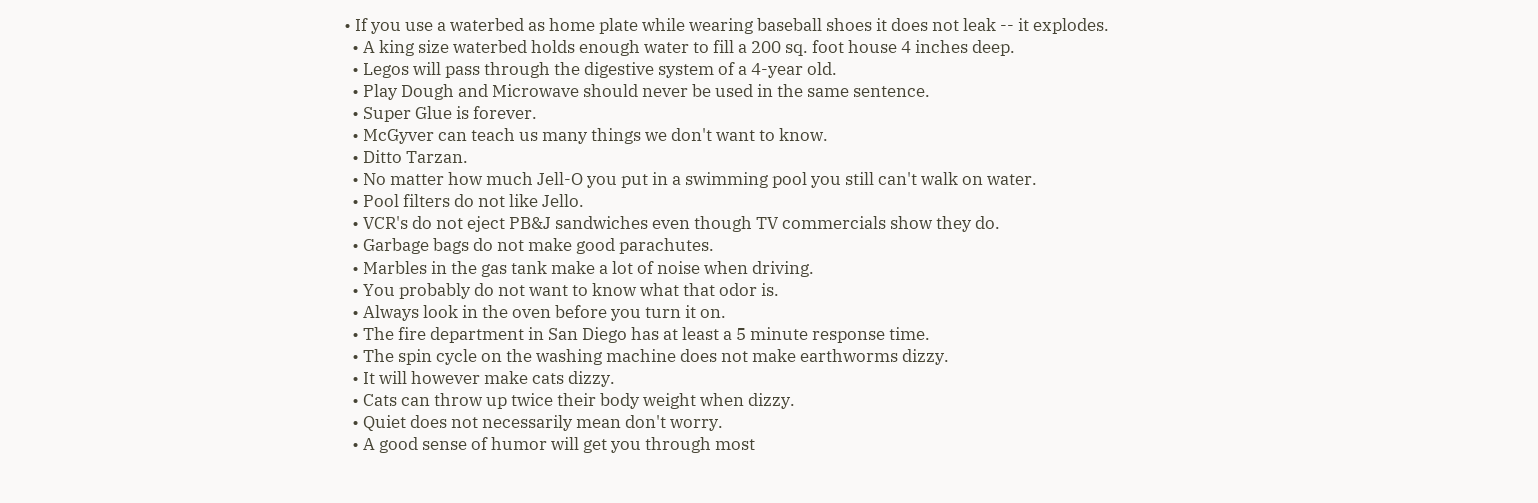• If you use a waterbed as home plate while wearing baseball shoes it does not leak -- it explodes.
  • A king size waterbed holds enough water to fill a 200 sq. foot house 4 inches deep.
  • Legos will pass through the digestive system of a 4-year old.
  • Play Dough and Microwave should never be used in the same sentence.
  • Super Glue is forever.
  • McGyver can teach us many things we don't want to know.
  • Ditto Tarzan.
  • No matter how much Jell-O you put in a swimming pool you still can't walk on water.
  • Pool filters do not like Jello.
  • VCR's do not eject PB&J sandwiches even though TV commercials show they do.
  • Garbage bags do not make good parachutes.
  • Marbles in the gas tank make a lot of noise when driving.
  • You probably do not want to know what that odor is.
  • Always look in the oven before you turn it on.
  • The fire department in San Diego has at least a 5 minute response time.
  • The spin cycle on the washing machine does not make earthworms dizzy.
  • It will however make cats dizzy.
  • Cats can throw up twice their body weight when dizzy.
  • Quiet does not necessarily mean don't worry.
  • A good sense of humor will get you through most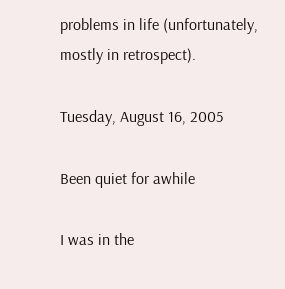problems in life (unfortunately, mostly in retrospect).

Tuesday, August 16, 2005

Been quiet for awhile

I was in the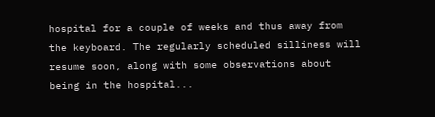hospital for a couple of weeks and thus away from the keyboard. The regularly scheduled silliness will resume soon, along with some observations about being in the hospital...